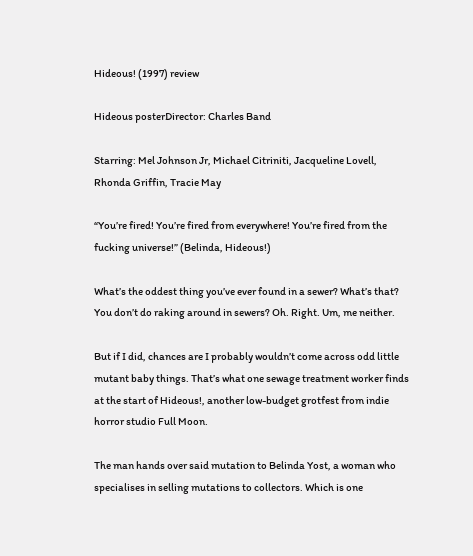Hideous! (1997) review

Hideous posterDirector: Charles Band

Starring: Mel Johnson Jr, Michael Citriniti, Jacqueline Lovell, Rhonda Griffin, Tracie May

“You’re fired! You’re fired from everywhere! You’re fired from the fucking universe!” (Belinda, Hideous!)

What’s the oddest thing you’ve ever found in a sewer? What’s that? You don’t do raking around in sewers? Oh. Right. Um, me neither.

But if I did, chances are I probably wouldn’t come across odd little mutant baby things. That’s what one sewage treatment worker finds at the start of Hideous!, another low-budget grotfest from indie horror studio Full Moon.

The man hands over said mutation to Belinda Yost, a woman who specialises in selling mutations to collectors. Which is one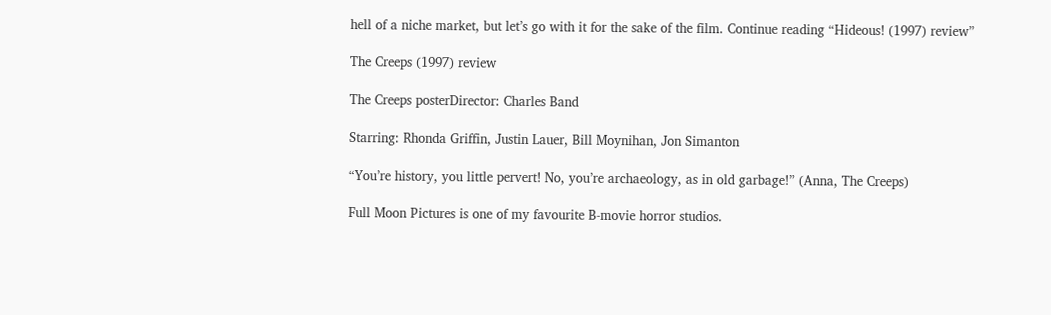hell of a niche market, but let’s go with it for the sake of the film. Continue reading “Hideous! (1997) review”

The Creeps (1997) review

The Creeps posterDirector: Charles Band

Starring: Rhonda Griffin, Justin Lauer, Bill Moynihan, Jon Simanton

“You’re history, you little pervert! No, you’re archaeology, as in old garbage!” (Anna, The Creeps)

Full Moon Pictures is one of my favourite B-movie horror studios.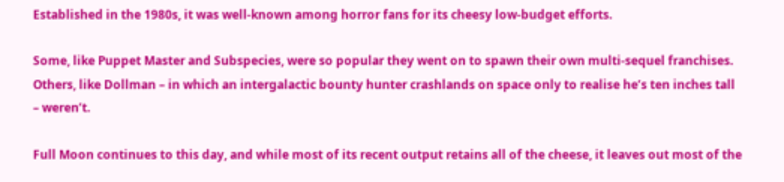Established in the 1980s, it was well-known among horror fans for its cheesy low-budget efforts.

Some, like Puppet Master and Subspecies, were so popular they went on to spawn their own multi-sequel franchises. Others, like Dollman – in which an intergalactic bounty hunter crashlands on space only to realise he’s ten inches tall – weren’t.

Full Moon continues to this day, and while most of its recent output retains all of the cheese, it leaves out most of the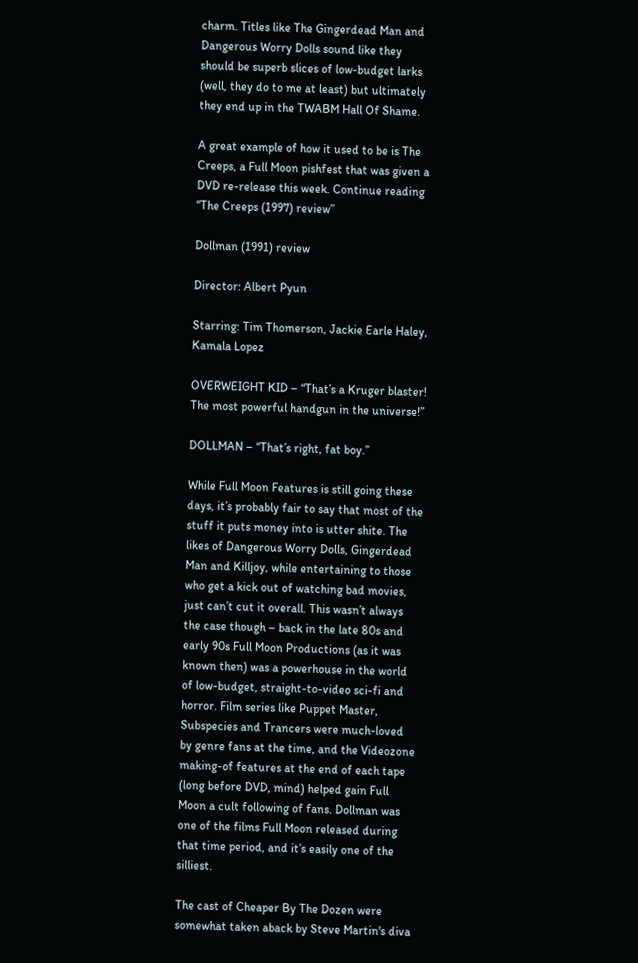charm. Titles like The Gingerdead Man and Dangerous Worry Dolls sound like they should be superb slices of low-budget larks (well, they do to me at least) but ultimately they end up in the TWABM Hall Of Shame.

A great example of how it used to be is The Creeps, a Full Moon pishfest that was given a DVD re-release this week. Continue reading “The Creeps (1997) review”

Dollman (1991) review

Director: Albert Pyun

Starring: Tim Thomerson, Jackie Earle Haley, Kamala Lopez

OVERWEIGHT KID – “That’s a Kruger blaster! The most powerful handgun in the universe!”

DOLLMAN – “That’s right, fat boy.”

While Full Moon Features is still going these days, it’s probably fair to say that most of the stuff it puts money into is utter shite. The likes of Dangerous Worry Dolls, Gingerdead Man and Killjoy, while entertaining to those who get a kick out of watching bad movies, just can’t cut it overall. This wasn’t always the case though – back in the late 80s and early 90s Full Moon Productions (as it was known then) was a powerhouse in the world of low-budget, straight-to-video sci-fi and horror. Film series like Puppet Master, Subspecies and Trancers were much-loved by genre fans at the time, and the Videozone making-of features at the end of each tape (long before DVD, mind) helped gain Full Moon a cult following of fans. Dollman was one of the films Full Moon released during that time period, and it’s easily one of the silliest.

The cast of Cheaper By The Dozen were somewhat taken aback by Steve Martin's diva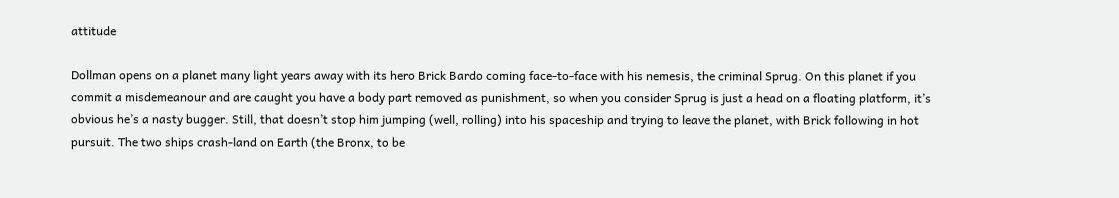attitude

Dollman opens on a planet many light years away with its hero Brick Bardo coming face-to-face with his nemesis, the criminal Sprug. On this planet if you commit a misdemeanour and are caught you have a body part removed as punishment, so when you consider Sprug is just a head on a floating platform, it’s obvious he’s a nasty bugger. Still, that doesn’t stop him jumping (well, rolling) into his spaceship and trying to leave the planet, with Brick following in hot pursuit. The two ships crash-land on Earth (the Bronx, to be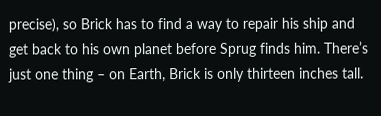precise), so Brick has to find a way to repair his ship and get back to his own planet before Sprug finds him. There’s just one thing – on Earth, Brick is only thirteen inches tall.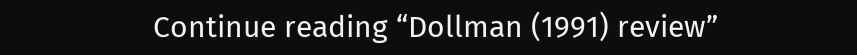Continue reading “Dollman (1991) review”